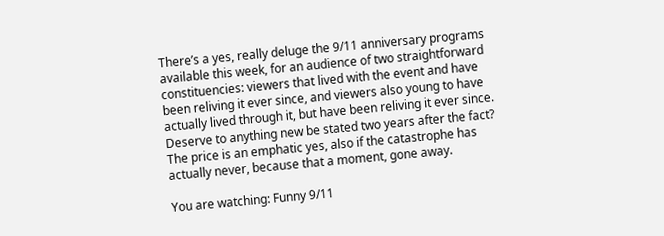There’s a yes, really deluge the 9/11 anniversary programs available this week, for an audience of two straightforward constituencies: viewers that lived with the event and have been reliving it ever since, and viewers also young to have actually lived through it, but have been reliving it ever since. Deserve to anything new be stated two years after the fact? The price is an emphatic yes, also if the catastrophe has actually never, because that a moment, gone away.

You are watching: Funny 9/11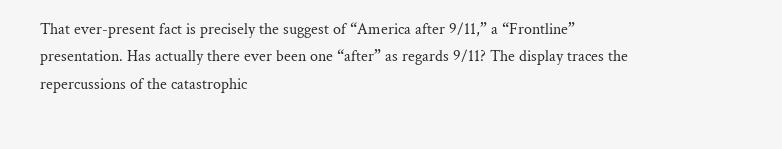That ever-present fact is precisely the suggest of “America after 9/11,” a “Frontline” presentation. Has actually there ever been one “after” as regards 9/11? The display traces the repercussions of the catastrophic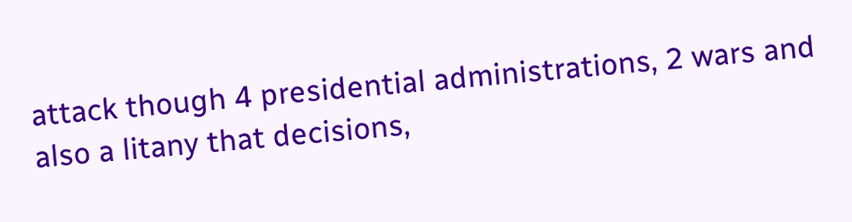attack though 4 presidential administrations, 2 wars and also a litany that decisions,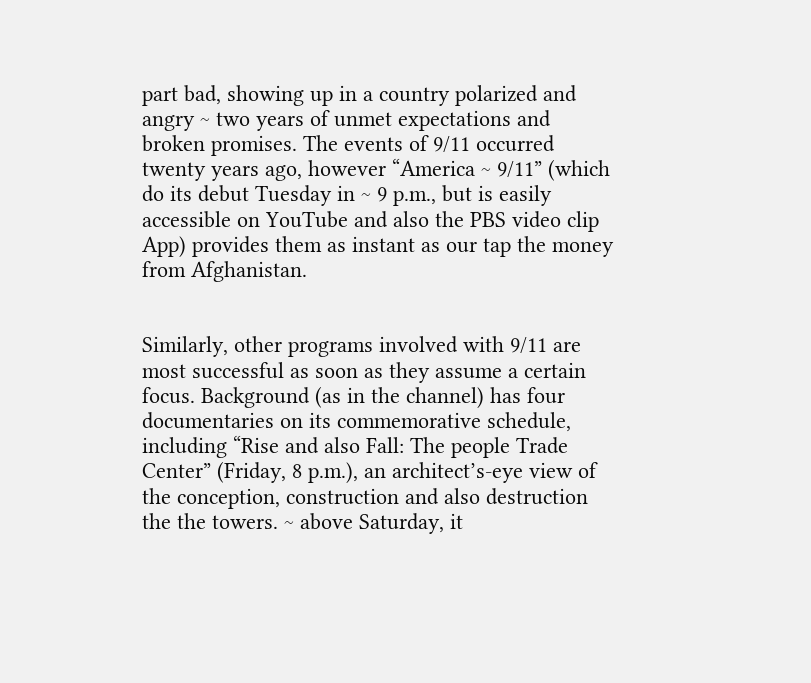part bad, showing up in a country polarized and angry ~ two years of unmet expectations and broken promises. The events of 9/11 occurred twenty years ago, however “America ~ 9/11” (which do its debut Tuesday in ~ 9 p.m., but is easily accessible on YouTube and also the PBS video clip App) provides them as instant as our tap the money from Afghanistan.


Similarly, other programs involved with 9/11 are most successful as soon as they assume a certain focus. Background (as in the channel) has four documentaries on its commemorative schedule, including “Rise and also Fall: The people Trade Center” (Friday, 8 p.m.), an architect’s-eye view of the conception, construction and also destruction the the towers. ~ above Saturday, it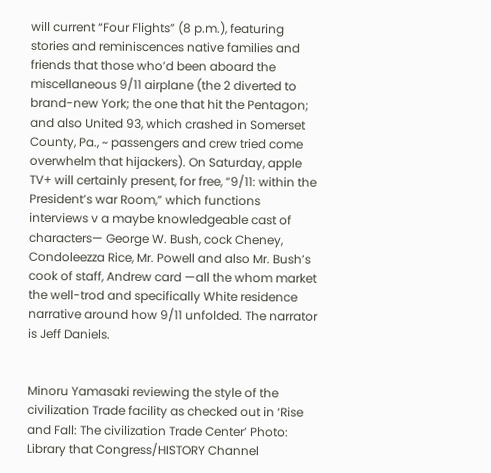will current “Four Flights” (8 p.m.), featuring stories and reminiscences native families and friends that those who’d been aboard the miscellaneous 9/11 airplane (the 2 diverted to brand-new York; the one that hit the Pentagon; and also United 93, which crashed in Somerset County, Pa., ~ passengers and crew tried come overwhelm that hijackers). On Saturday, apple TV+ will certainly present, for free, “9/11: within the President’s war Room,” which functions interviews v a maybe knowledgeable cast of characters— George W. Bush, cock Cheney, Condoleezza Rice, Mr. Powell and also Mr. Bush’s cook of staff, Andrew card —all the whom market the well-trod and specifically White residence narrative around how 9/11 unfolded. The narrator is Jeff Daniels.


Minoru Yamasaki reviewing the style of the civilization Trade facility as checked out in ‘Rise and Fall: The civilization Trade Center’ Photo: Library that Congress/HISTORY Channel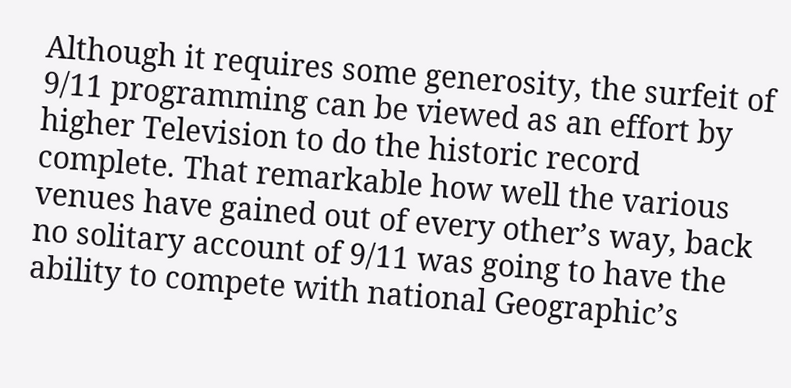Although it requires some generosity, the surfeit of 9/11 programming can be viewed as an effort by higher Television to do the historic record complete. That remarkable how well the various venues have gained out of every other’s way, back no solitary account of 9/11 was going to have the ability to compete with national Geographic’s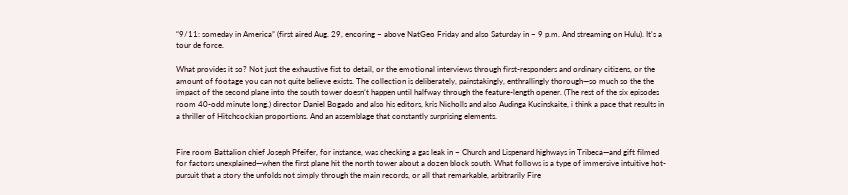“9/11: someday in America” (first aired Aug. 29, encoring ~ above NatGeo Friday and also Saturday in ~ 9 p.m. And streaming on Hulu). It’s a tour de force.

What provides it so? Not just the exhaustive fist to detail, or the emotional interviews through first-responders and ordinary citizens, or the amount of footage you can not quite believe exists. The collection is deliberately, painstakingly, enthrallingly thorough—so much so the the impact of the second plane into the south tower doesn’t happen until halfway through the feature-length opener. (The rest of the six episodes room 40-odd minute long.) director Daniel Bogado and also his editors, kris Nicholls and also Audinga Kucinskaite, i think a pace that results in a thriller of Hitchcockian proportions. And an assemblage that constantly surprising elements.


Fire room Battalion chief Joseph Pfeifer, for instance, was checking a gas leak in ~ Church and Lispenard highways in Tribeca—and gift filmed for factors unexplained—when the first plane hit the north tower about a dozen block south. What follows is a type of immersive intuitive hot-pursuit that a story the unfolds not simply through the main records, or all that remarkable, arbitrarily Fire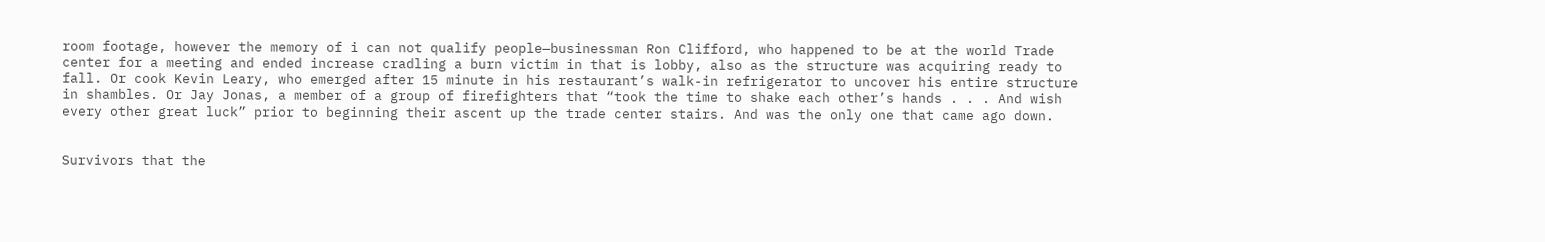room footage, however the memory of i can not qualify people—businessman Ron Clifford, who happened to be at the world Trade center for a meeting and ended increase cradling a burn victim in that is lobby, also as the structure was acquiring ready to fall. Or cook Kevin Leary, who emerged after 15 minute in his restaurant’s walk-in refrigerator to uncover his entire structure in shambles. Or Jay Jonas, a member of a group of firefighters that “took the time to shake each other’s hands . . . And wish every other great luck” prior to beginning their ascent up the trade center stairs. And was the only one that came ago down.


Survivors that the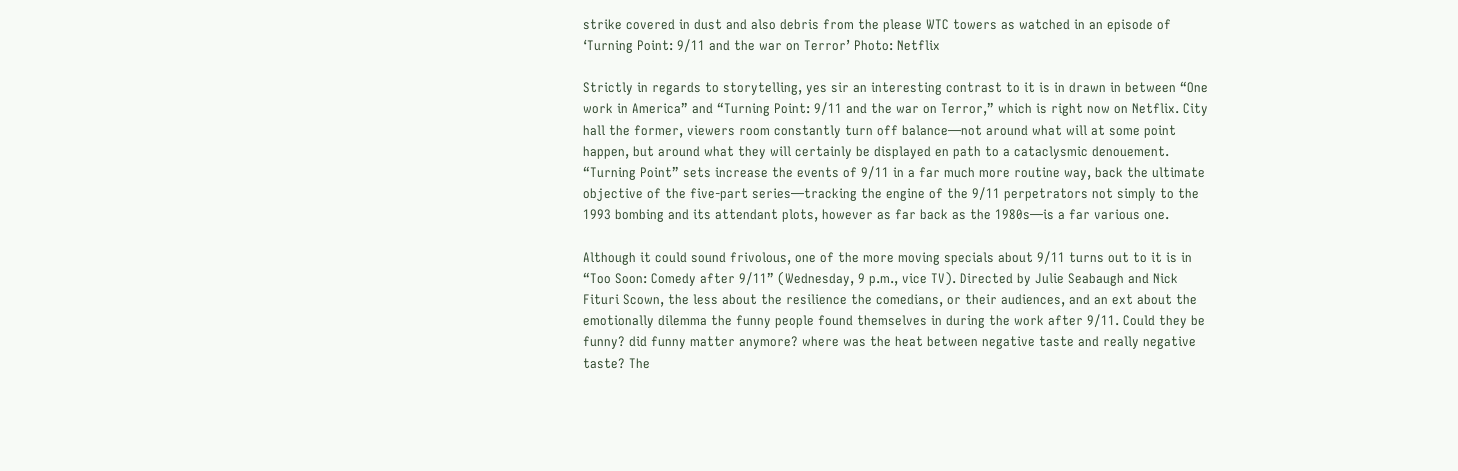strike covered in dust and also debris from the please WTC towers as watched in an episode of ‘Turning Point: 9/11 and the war on Terror’ Photo: Netflix

Strictly in regards to storytelling, yes sir an interesting contrast to it is in drawn in between “One work in America” and “Turning Point: 9/11 and the war on Terror,” which is right now on Netflix. City hall the former, viewers room constantly turn off balance—not around what will at some point happen, but around what they will certainly be displayed en path to a cataclysmic denouement. “Turning Point” sets increase the events of 9/11 in a far much more routine way, back the ultimate objective of the five-part series—tracking the engine of the 9/11 perpetrators not simply to the 1993 bombing and its attendant plots, however as far back as the 1980s—is a far various one.

Although it could sound frivolous, one of the more moving specials about 9/11 turns out to it is in “Too Soon: Comedy after 9/11” (Wednesday, 9 p.m., vice TV). Directed by Julie Seabaugh and Nick Fituri Scown, the less about the resilience the comedians, or their audiences, and an ext about the emotionally dilemma the funny people found themselves in during the work after 9/11. Could they be funny? did funny matter anymore? where was the heat between negative taste and really negative taste? The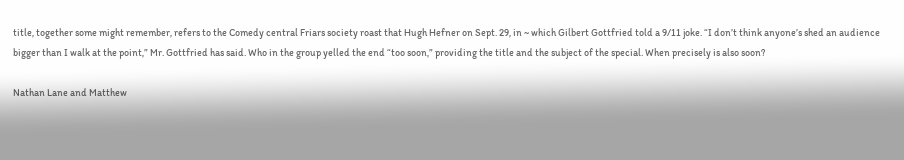title, together some might remember, refers to the Comedy central Friars society roast that Hugh Hefner on Sept. 29, in ~ which Gilbert Gottfried told a 9/11 joke. “I don’t think anyone’s shed an audience bigger than I walk at the point,” Mr. Gottfried has said. Who in the group yelled the end “too soon,” providing the title and the subject of the special. When precisely is also soon?

Nathan Lane and Matthew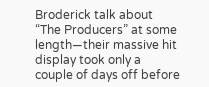Broderick talk about “The Producers” at some length—their massive hit display took only a couple of days off before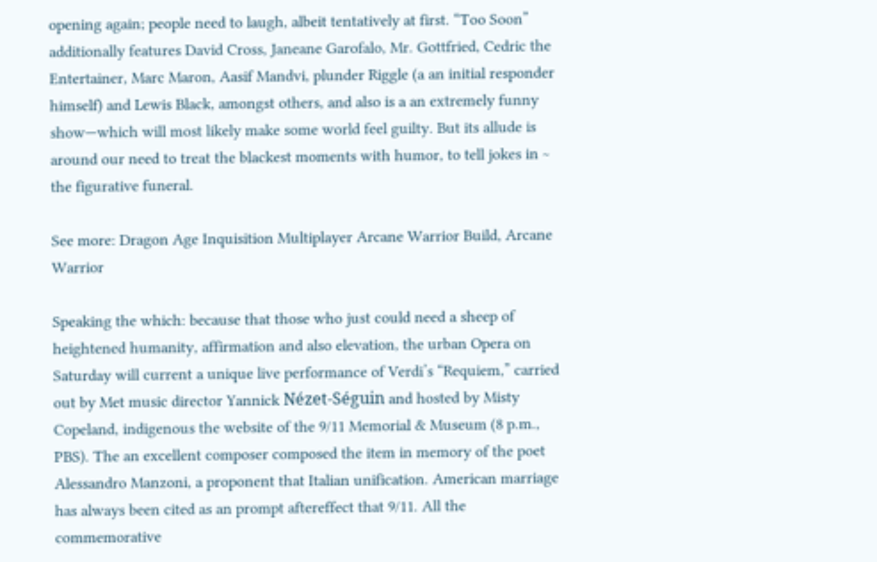opening again; people need to laugh, albeit tentatively at first. “Too Soon” additionally features David Cross, Janeane Garofalo, Mr. Gottfried, Cedric the Entertainer, Marc Maron, Aasif Mandvi, plunder Riggle (a an initial responder himself) and Lewis Black, amongst others, and also is a an extremely funny show—which will most likely make some world feel guilty. But its allude is around our need to treat the blackest moments with humor, to tell jokes in ~ the figurative funeral.

See more: Dragon Age Inquisition Multiplayer Arcane Warrior Build, Arcane Warrior

Speaking the which: because that those who just could need a sheep of heightened humanity, affirmation and also elevation, the urban Opera on Saturday will current a unique live performance of Verdi’s “Requiem,” carried out by Met music director Yannick Nézet-Séguin and hosted by Misty Copeland, indigenous the website of the 9/11 Memorial & Museum (8 p.m., PBS). The an excellent composer composed the item in memory of the poet Alessandro Manzoni, a proponent that Italian unification. American marriage has always been cited as an prompt aftereffect that 9/11. All the commemorative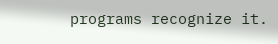programs recognize it.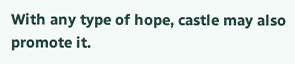With any type of hope, castle may also promote it.